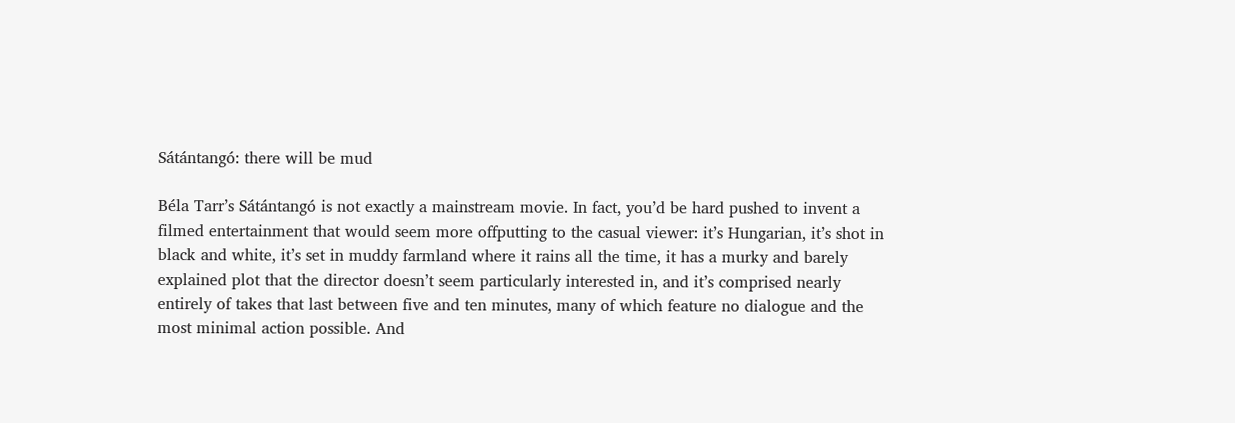Sátántangó: there will be mud

Béla Tarr’s Sátántangó is not exactly a mainstream movie. In fact, you’d be hard pushed to invent a filmed entertainment that would seem more offputting to the casual viewer: it’s Hungarian, it’s shot in black and white, it’s set in muddy farmland where it rains all the time, it has a murky and barely explained plot that the director doesn’t seem particularly interested in, and it’s comprised nearly entirely of takes that last between five and ten minutes, many of which feature no dialogue and the most minimal action possible. And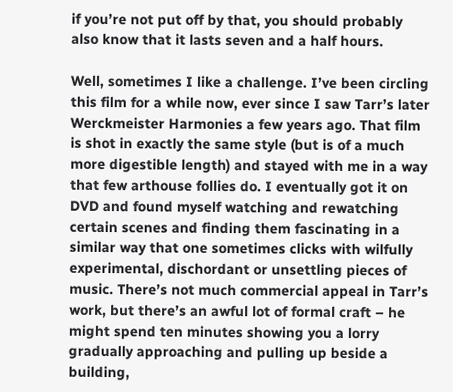if you’re not put off by that, you should probably also know that it lasts seven and a half hours.

Well, sometimes I like a challenge. I’ve been circling this film for a while now, ever since I saw Tarr’s later Werckmeister Harmonies a few years ago. That film is shot in exactly the same style (but is of a much more digestible length) and stayed with me in a way that few arthouse follies do. I eventually got it on DVD and found myself watching and rewatching certain scenes and finding them fascinating in a similar way that one sometimes clicks with wilfully experimental, dischordant or unsettling pieces of music. There’s not much commercial appeal in Tarr’s work, but there’s an awful lot of formal craft – he might spend ten minutes showing you a lorry gradually approaching and pulling up beside a building,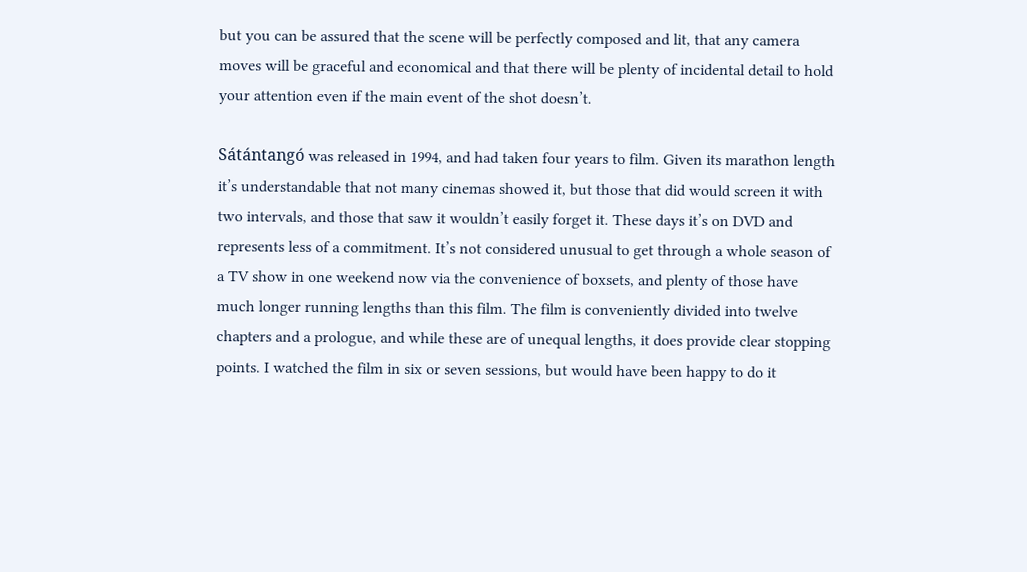but you can be assured that the scene will be perfectly composed and lit, that any camera moves will be graceful and economical and that there will be plenty of incidental detail to hold your attention even if the main event of the shot doesn’t.

Sátántangó was released in 1994, and had taken four years to film. Given its marathon length it’s understandable that not many cinemas showed it, but those that did would screen it with two intervals, and those that saw it wouldn’t easily forget it. These days it’s on DVD and represents less of a commitment. It’s not considered unusual to get through a whole season of a TV show in one weekend now via the convenience of boxsets, and plenty of those have much longer running lengths than this film. The film is conveniently divided into twelve chapters and a prologue, and while these are of unequal lengths, it does provide clear stopping points. I watched the film in six or seven sessions, but would have been happy to do it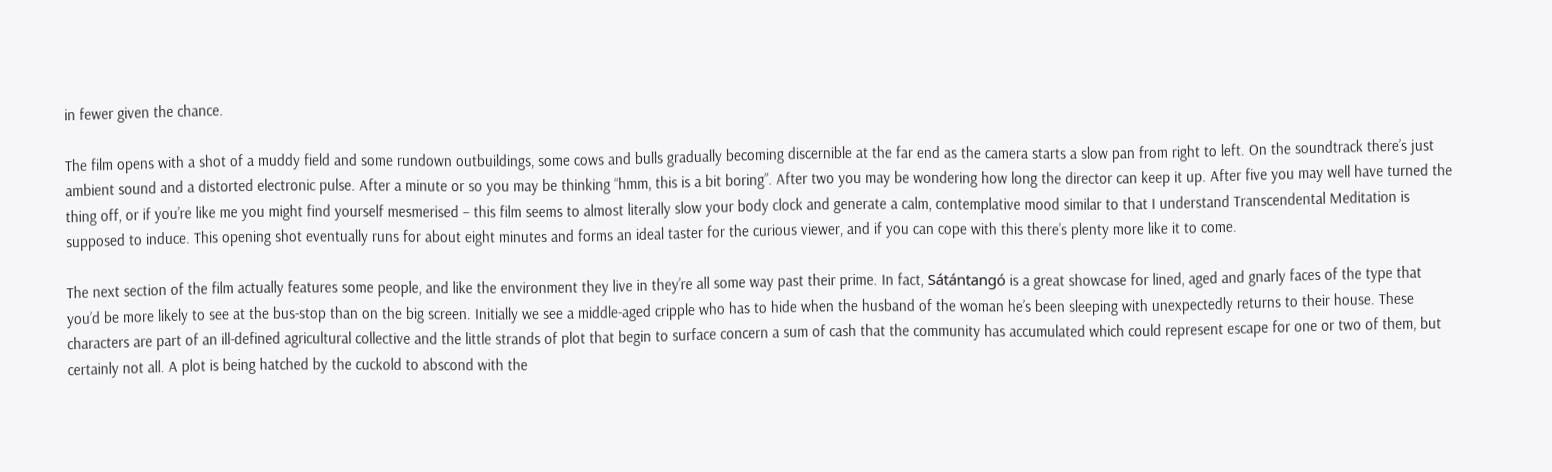in fewer given the chance.

The film opens with a shot of a muddy field and some rundown outbuildings, some cows and bulls gradually becoming discernible at the far end as the camera starts a slow pan from right to left. On the soundtrack there’s just ambient sound and a distorted electronic pulse. After a minute or so you may be thinking “hmm, this is a bit boring”. After two you may be wondering how long the director can keep it up. After five you may well have turned the thing off, or if you’re like me you might find yourself mesmerised – this film seems to almost literally slow your body clock and generate a calm, contemplative mood similar to that I understand Transcendental Meditation is supposed to induce. This opening shot eventually runs for about eight minutes and forms an ideal taster for the curious viewer, and if you can cope with this there’s plenty more like it to come.

The next section of the film actually features some people, and like the environment they live in they’re all some way past their prime. In fact, Sátántangó is a great showcase for lined, aged and gnarly faces of the type that you’d be more likely to see at the bus-stop than on the big screen. Initially we see a middle-aged cripple who has to hide when the husband of the woman he’s been sleeping with unexpectedly returns to their house. These characters are part of an ill-defined agricultural collective and the little strands of plot that begin to surface concern a sum of cash that the community has accumulated which could represent escape for one or two of them, but certainly not all. A plot is being hatched by the cuckold to abscond with the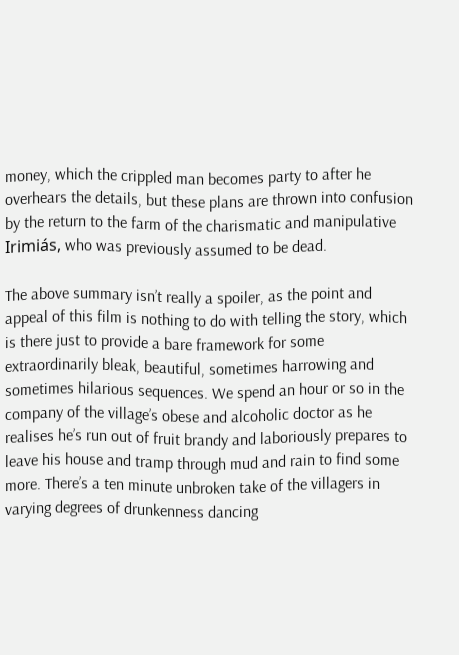money, which the crippled man becomes party to after he overhears the details, but these plans are thrown into confusion by the return to the farm of the charismatic and manipulative Irimiás, who was previously assumed to be dead.

The above summary isn’t really a spoiler, as the point and appeal of this film is nothing to do with telling the story, which is there just to provide a bare framework for some extraordinarily bleak, beautiful, sometimes harrowing and sometimes hilarious sequences. We spend an hour or so in the company of the village’s obese and alcoholic doctor as he realises he’s run out of fruit brandy and laboriously prepares to leave his house and tramp through mud and rain to find some more. There’s a ten minute unbroken take of the villagers in varying degrees of drunkenness dancing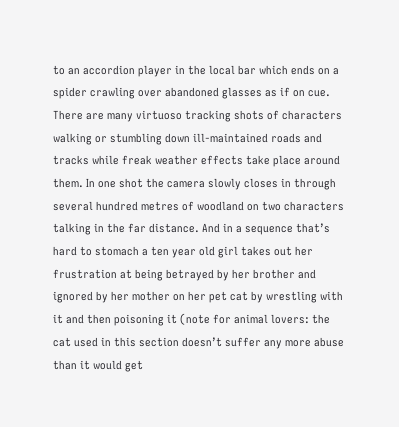to an accordion player in the local bar which ends on a spider crawling over abandoned glasses as if on cue. There are many virtuoso tracking shots of characters walking or stumbling down ill-maintained roads and tracks while freak weather effects take place around them. In one shot the camera slowly closes in through several hundred metres of woodland on two characters talking in the far distance. And in a sequence that’s hard to stomach a ten year old girl takes out her frustration at being betrayed by her brother and ignored by her mother on her pet cat by wrestling with it and then poisoning it (note for animal lovers: the cat used in this section doesn’t suffer any more abuse than it would get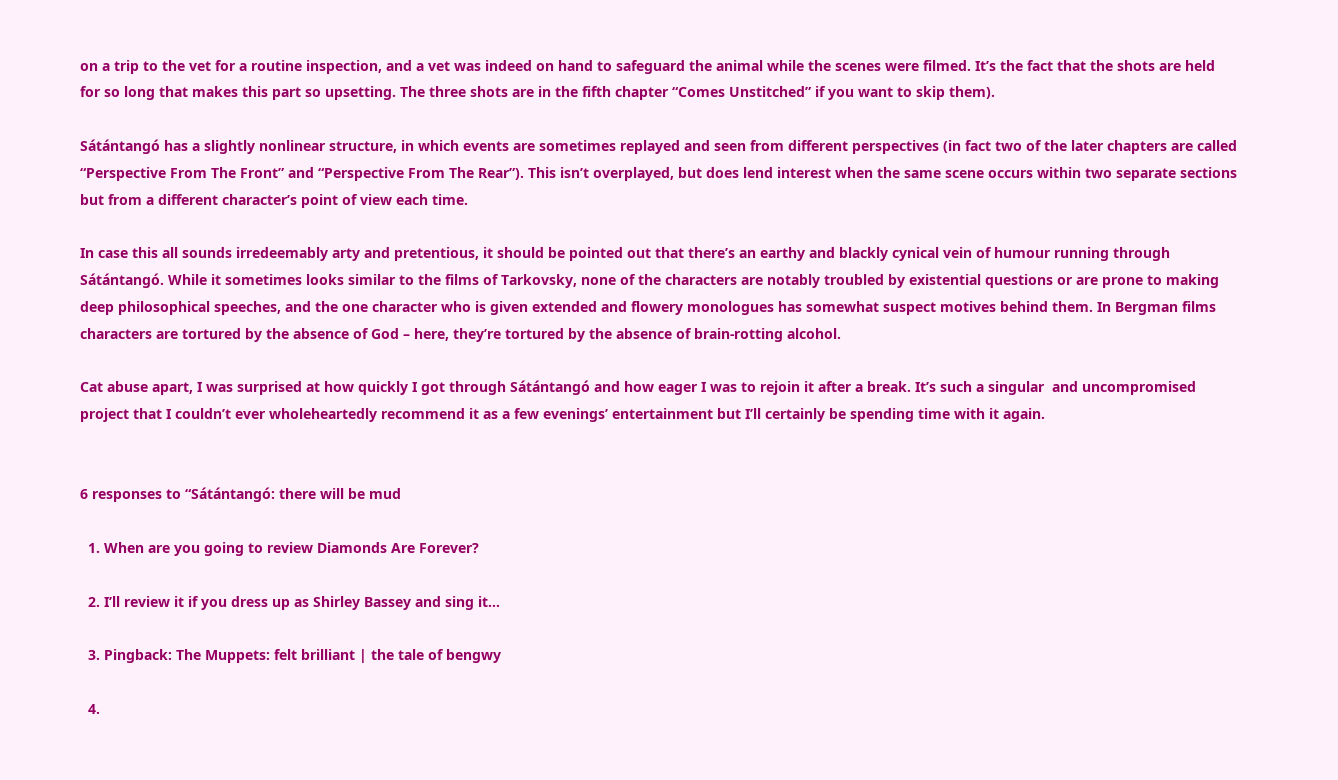on a trip to the vet for a routine inspection, and a vet was indeed on hand to safeguard the animal while the scenes were filmed. It’s the fact that the shots are held for so long that makes this part so upsetting. The three shots are in the fifth chapter “Comes Unstitched” if you want to skip them).

Sátántangó has a slightly nonlinear structure, in which events are sometimes replayed and seen from different perspectives (in fact two of the later chapters are called “Perspective From The Front” and “Perspective From The Rear”). This isn’t overplayed, but does lend interest when the same scene occurs within two separate sections but from a different character’s point of view each time.

In case this all sounds irredeemably arty and pretentious, it should be pointed out that there’s an earthy and blackly cynical vein of humour running through Sátántangó. While it sometimes looks similar to the films of Tarkovsky, none of the characters are notably troubled by existential questions or are prone to making deep philosophical speeches, and the one character who is given extended and flowery monologues has somewhat suspect motives behind them. In Bergman films characters are tortured by the absence of God – here, they’re tortured by the absence of brain-rotting alcohol.

Cat abuse apart, I was surprised at how quickly I got through Sátántangó and how eager I was to rejoin it after a break. It’s such a singular  and uncompromised project that I couldn’t ever wholeheartedly recommend it as a few evenings’ entertainment but I’ll certainly be spending time with it again.


6 responses to “Sátántangó: there will be mud

  1. When are you going to review Diamonds Are Forever?

  2. I’ll review it if you dress up as Shirley Bassey and sing it…

  3. Pingback: The Muppets: felt brilliant | the tale of bengwy

  4.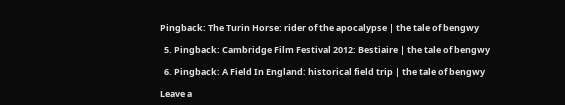Pingback: The Turin Horse: rider of the apocalypse | the tale of bengwy

  5. Pingback: Cambridge Film Festival 2012: Bestiaire | the tale of bengwy

  6. Pingback: A Field In England: historical field trip | the tale of bengwy

Leave a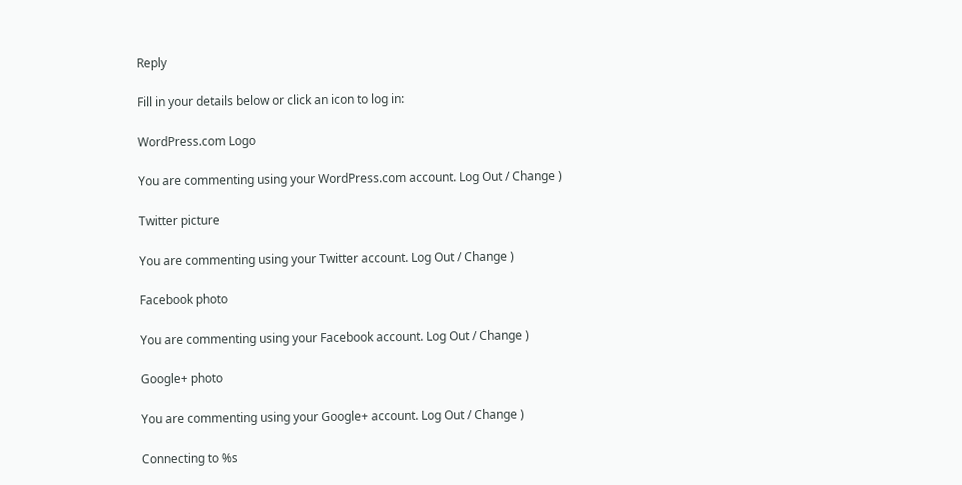Reply

Fill in your details below or click an icon to log in:

WordPress.com Logo

You are commenting using your WordPress.com account. Log Out / Change )

Twitter picture

You are commenting using your Twitter account. Log Out / Change )

Facebook photo

You are commenting using your Facebook account. Log Out / Change )

Google+ photo

You are commenting using your Google+ account. Log Out / Change )

Connecting to %s